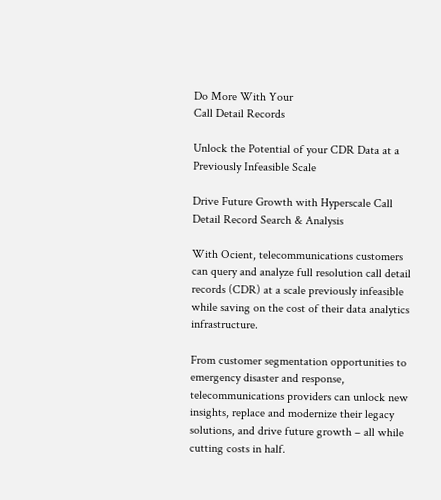Do More With Your
Call Detail Records

Unlock the Potential of your CDR Data at a Previously Infeasible Scale

Drive Future Growth with Hyperscale Call Detail Record Search & Analysis

With Ocient, telecommunications customers can query and analyze full resolution call detail records (CDR) at a scale previously infeasible while saving on the cost of their data analytics infrastructure.

From customer segmentation opportunities to emergency disaster and response, telecommunications providers can unlock new insights, replace and modernize their legacy solutions, and drive future growth – all while cutting costs in half.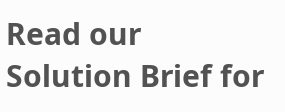Read our Solution Brief for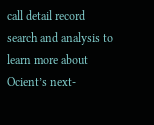call detail record search and analysis to learn more about Ocient’s next-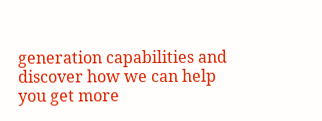generation capabilities and discover how we can help you get more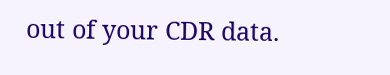out of your CDR data.